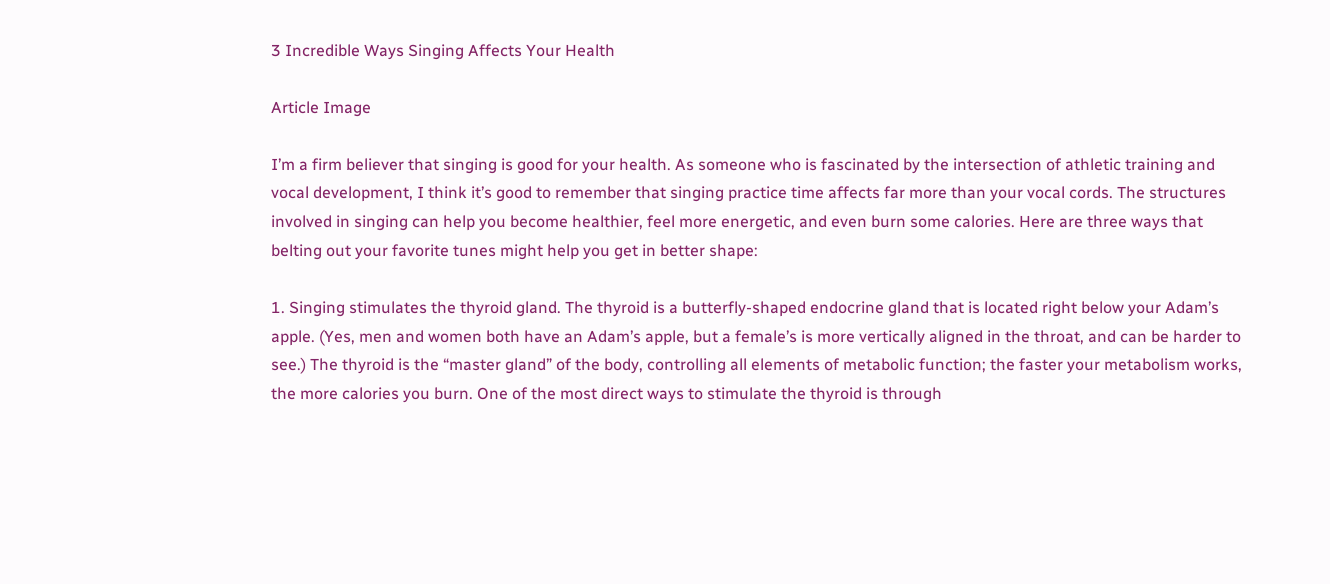3 Incredible Ways Singing Affects Your Health

Article Image

I’m a firm believer that singing is good for your health. As someone who is fascinated by the intersection of athletic training and vocal development, I think it’s good to remember that singing practice time affects far more than your vocal cords. The structures involved in singing can help you become healthier, feel more energetic, and even burn some calories. Here are three ways that belting out your favorite tunes might help you get in better shape:

1. Singing stimulates the thyroid gland. The thyroid is a butterfly-shaped endocrine gland that is located right below your Adam’s apple. (Yes, men and women both have an Adam’s apple, but a female’s is more vertically aligned in the throat, and can be harder to see.) The thyroid is the “master gland” of the body, controlling all elements of metabolic function; the faster your metabolism works, the more calories you burn. One of the most direct ways to stimulate the thyroid is through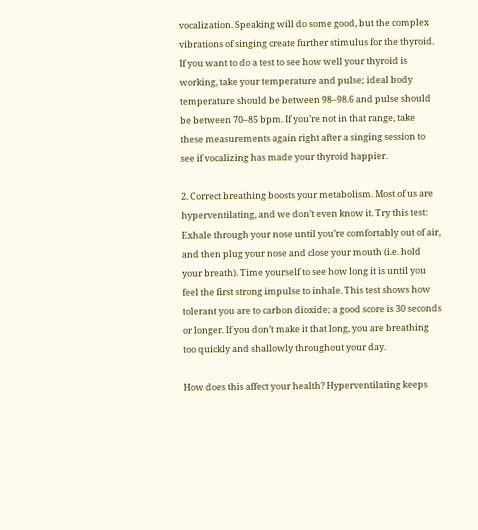vocalization. Speaking will do some good, but the complex vibrations of singing create further stimulus for the thyroid. If you want to do a test to see how well your thyroid is working, take your temperature and pulse; ideal body temperature should be between 98–98.6 and pulse should be between 70–85 bpm. If you’re not in that range, take these measurements again right after a singing session to see if vocalizing has made your thyroid happier.

2. Correct breathing boosts your metabolism. Most of us are hyperventilating, and we don’t even know it. Try this test: Exhale through your nose until you’re comfortably out of air, and then plug your nose and close your mouth (i.e. hold your breath). Time yourself to see how long it is until you feel the first strong impulse to inhale. This test shows how tolerant you are to carbon dioxide; a good score is 30 seconds or longer. If you don’t make it that long, you are breathing too quickly and shallowly throughout your day.

How does this affect your health? Hyperventilating keeps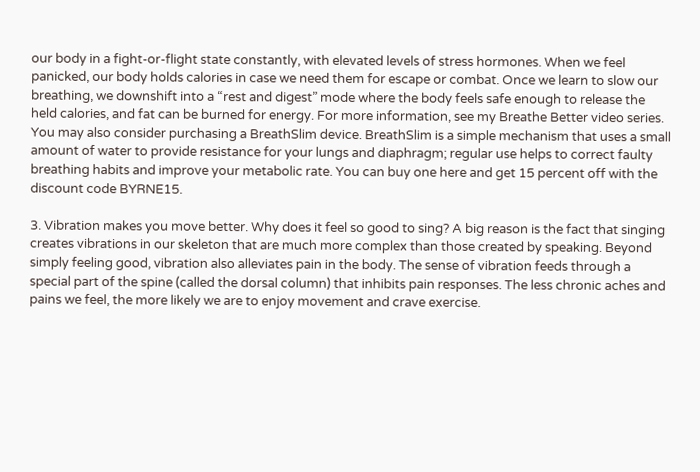our body in a fight-or-flight state constantly, with elevated levels of stress hormones. When we feel panicked, our body holds calories in case we need them for escape or combat. Once we learn to slow our breathing, we downshift into a “rest and digest” mode where the body feels safe enough to release the held calories, and fat can be burned for energy. For more information, see my Breathe Better video series. You may also consider purchasing a BreathSlim device. BreathSlim is a simple mechanism that uses a small amount of water to provide resistance for your lungs and diaphragm; regular use helps to correct faulty breathing habits and improve your metabolic rate. You can buy one here and get 15 percent off with the discount code BYRNE15.

3. Vibration makes you move better. Why does it feel so good to sing? A big reason is the fact that singing creates vibrations in our skeleton that are much more complex than those created by speaking. Beyond simply feeling good, vibration also alleviates pain in the body. The sense of vibration feeds through a special part of the spine (called the dorsal column) that inhibits pain responses. The less chronic aches and pains we feel, the more likely we are to enjoy movement and crave exercise.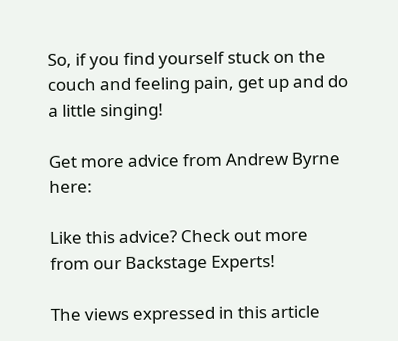So, if you find yourself stuck on the couch and feeling pain, get up and do a little singing!

Get more advice from Andrew Byrne here:

Like this advice? Check out more from our Backstage Experts!

The views expressed in this article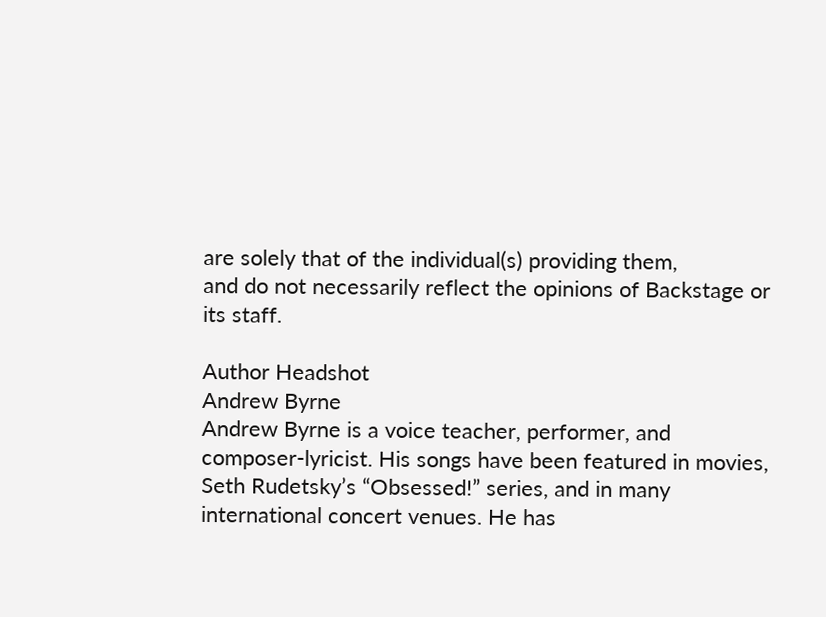are solely that of the individual(s) providing them,
and do not necessarily reflect the opinions of Backstage or its staff.

Author Headshot
Andrew Byrne
Andrew Byrne is a voice teacher, performer, and composer-lyricist. His songs have been featured in movies, Seth Rudetsky’s “Obsessed!” series, and in many international concert venues. He has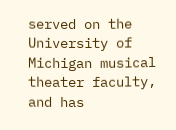served on the University of Michigan musical theater faculty, and has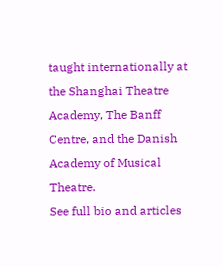taught internationally at the Shanghai Theatre Academy, The Banff Centre, and the Danish Academy of Musical Theatre.
See full bio and articles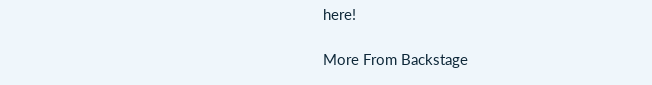here!

More From Backstage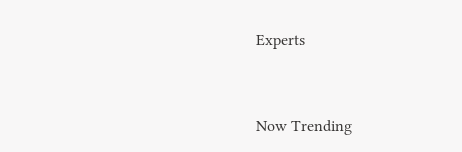Experts


Now Trending